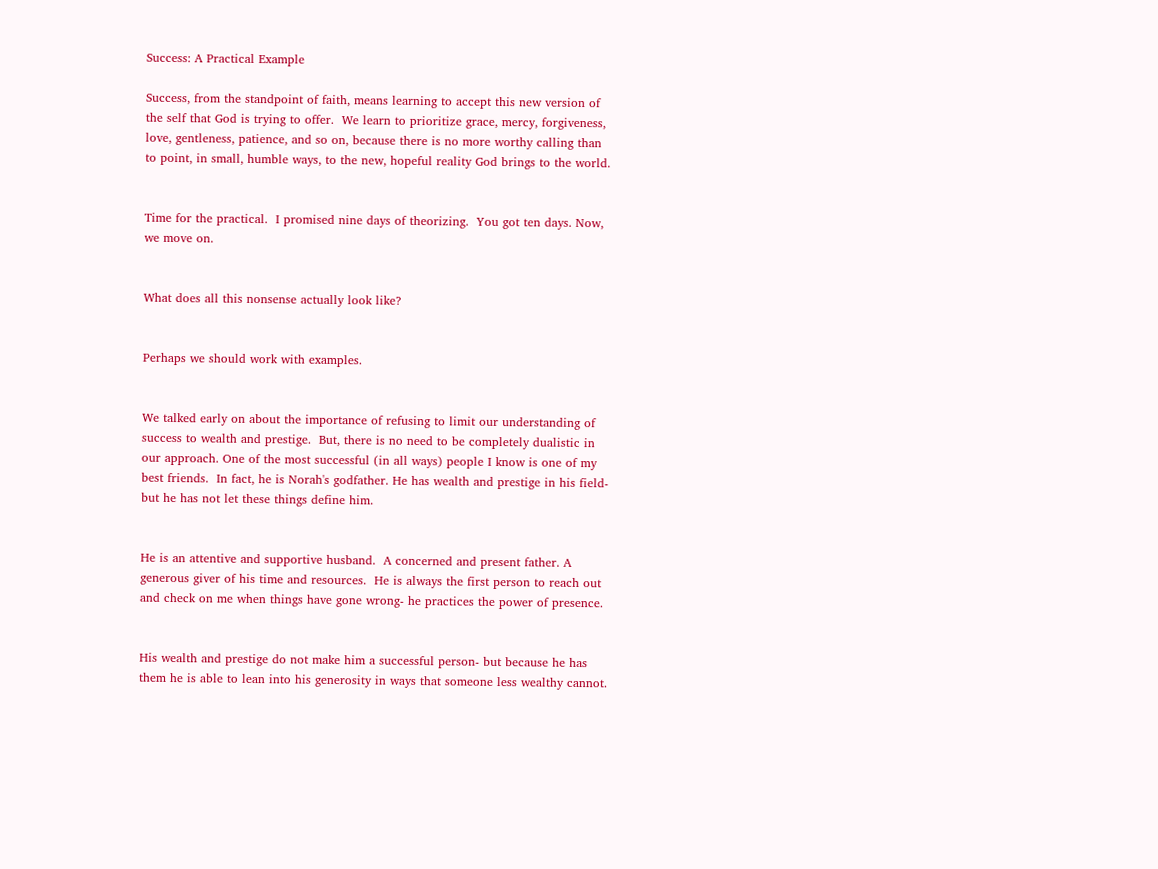Success: A Practical Example

Success, from the standpoint of faith, means learning to accept this new version of the self that God is trying to offer.  We learn to prioritize grace, mercy, forgiveness, love, gentleness, patience, and so on, because there is no more worthy calling than to point, in small, humble ways, to the new, hopeful reality God brings to the world.


Time for the practical.  I promised nine days of theorizing.  You got ten days. Now, we move on.


What does all this nonsense actually look like?


Perhaps we should work with examples.


We talked early on about the importance of refusing to limit our understanding of success to wealth and prestige.  But, there is no need to be completely dualistic in our approach. One of the most successful (in all ways) people I know is one of my best friends.  In fact, he is Norah's godfather. He has wealth and prestige in his field- but he has not let these things define him.


He is an attentive and supportive husband.  A concerned and present father. A generous giver of his time and resources.  He is always the first person to reach out and check on me when things have gone wrong- he practices the power of presence.


His wealth and prestige do not make him a successful person- but because he has them he is able to lean into his generosity in ways that someone less wealthy cannot.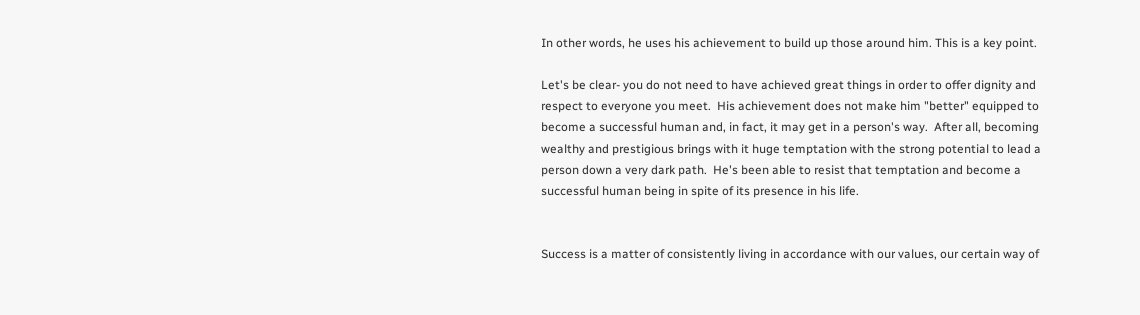In other words, he uses his achievement to build up those around him. This is a key point.

Let's be clear- you do not need to have achieved great things in order to offer dignity and respect to everyone you meet.  His achievement does not make him "better" equipped to become a successful human and, in fact, it may get in a person's way.  After all, becoming wealthy and prestigious brings with it huge temptation with the strong potential to lead a person down a very dark path.  He's been able to resist that temptation and become a successful human being in spite of its presence in his life.


Success is a matter of consistently living in accordance with our values, our certain way of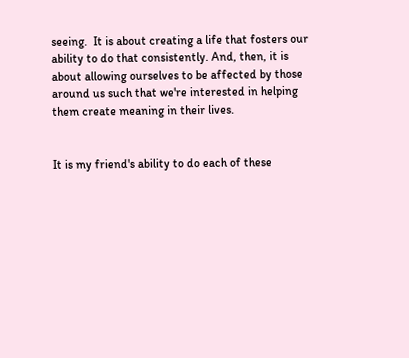seeing.  It is about creating a life that fosters our ability to do that consistently. And, then, it is about allowing ourselves to be affected by those around us such that we're interested in helping them create meaning in their lives.


It is my friend's ability to do each of these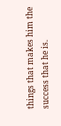things that makes him the success that he is.